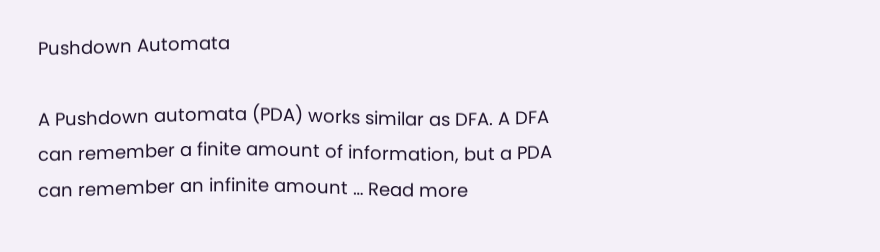Pushdown Automata

A Pushdown automata (PDA) works similar as DFA. A DFA can remember a finite amount of information, but a PDA can remember an infinite amount … Read more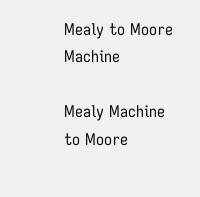Mealy to Moore Machine

Mealy Machine to Moore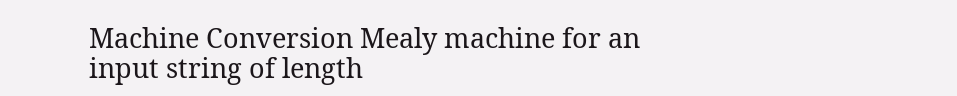Machine Conversion Mealy machine for an input string of length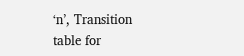‘n’, Transition table for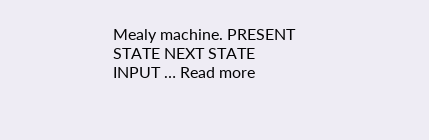Mealy machine. PRESENT STATE NEXT STATE INPUT … Read more